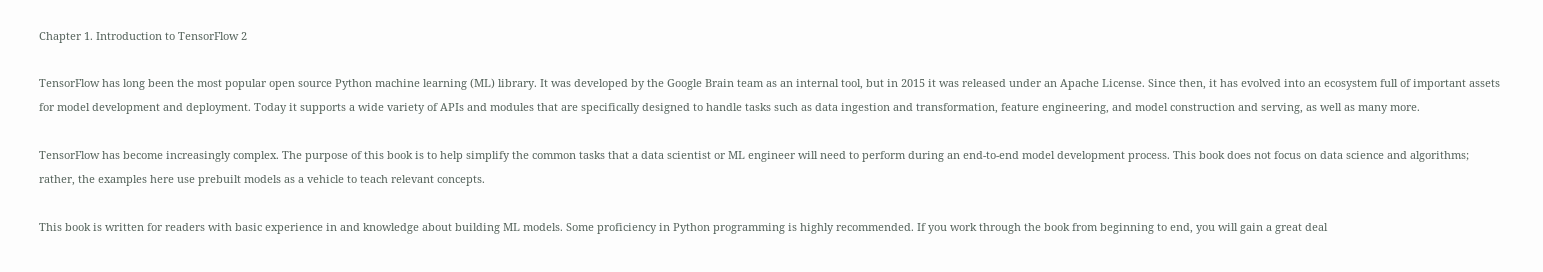Chapter 1. Introduction to TensorFlow 2

TensorFlow has long been the most popular open source Python machine learning (ML) library. It was developed by the Google Brain team as an internal tool, but in 2015 it was released under an Apache License. Since then, it has evolved into an ecosystem full of important assets for model development and deployment. Today it supports a wide variety of APIs and modules that are specifically designed to handle tasks such as data ingestion and transformation, feature engineering, and model construction and serving, as well as many more.

TensorFlow has become increasingly complex. The purpose of this book is to help simplify the common tasks that a data scientist or ML engineer will need to perform during an end-to-end model development process. This book does not focus on data science and algorithms; rather, the examples here use prebuilt models as a vehicle to teach relevant concepts.

This book is written for readers with basic experience in and knowledge about building ML models. Some proficiency in Python programming is highly recommended. If you work through the book from beginning to end, you will gain a great deal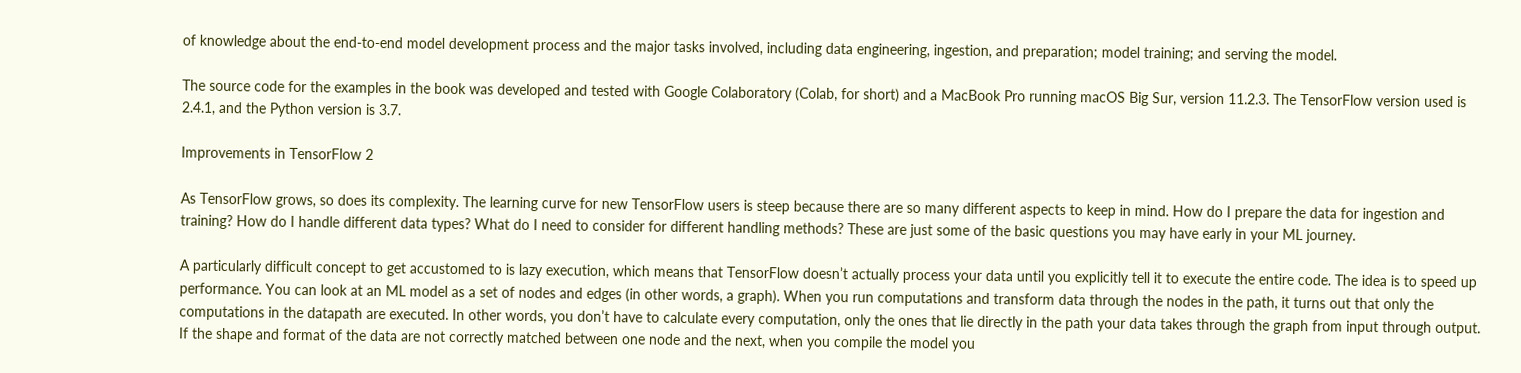of knowledge about the end-to-end model development process and the major tasks involved, including data engineering, ingestion, and preparation; model training; and serving the model.

The source code for the examples in the book was developed and tested with Google Colaboratory (Colab, for short) and a MacBook Pro running macOS Big Sur, version 11.2.3. The TensorFlow version used is 2.4.1, and the Python version is 3.7.

Improvements in TensorFlow 2

As TensorFlow grows, so does its complexity. The learning curve for new TensorFlow users is steep because there are so many different aspects to keep in mind. How do I prepare the data for ingestion and training? How do I handle different data types? What do I need to consider for different handling methods? These are just some of the basic questions you may have early in your ML journey.

A particularly difficult concept to get accustomed to is lazy execution, which means that TensorFlow doesn’t actually process your data until you explicitly tell it to execute the entire code. The idea is to speed up performance. You can look at an ML model as a set of nodes and edges (in other words, a graph). When you run computations and transform data through the nodes in the path, it turns out that only the computations in the datapath are executed. In other words, you don’t have to calculate every computation, only the ones that lie directly in the path your data takes through the graph from input through output. If the shape and format of the data are not correctly matched between one node and the next, when you compile the model you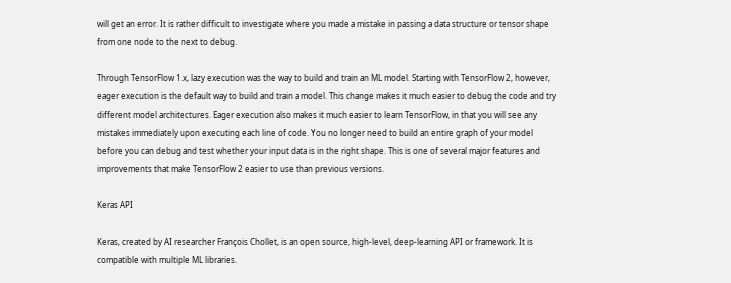will get an error. It is rather difficult to investigate where you made a mistake in passing a data structure or tensor shape from one node to the next to debug.

Through TensorFlow 1.x, lazy execution was the way to build and train an ML model. Starting with TensorFlow 2, however, eager execution is the default way to build and train a model. This change makes it much easier to debug the code and try different model architectures. Eager execution also makes it much easier to learn TensorFlow, in that you will see any mistakes immediately upon executing each line of code. You no longer need to build an entire graph of your model before you can debug and test whether your input data is in the right shape. This is one of several major features and improvements that make TensorFlow 2 easier to use than previous versions.

Keras API

Keras, created by AI researcher François Chollet, is an open source, high-level, deep-learning API or framework. It is compatible with multiple ML libraries.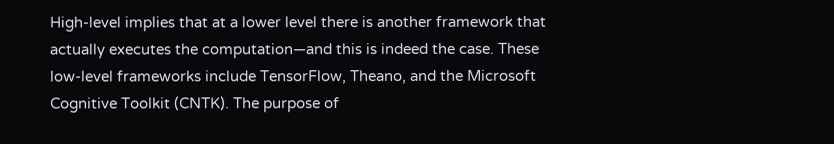High-level implies that at a lower level there is another framework that actually executes the computation—and this is indeed the case. These low-level frameworks include TensorFlow, Theano, and the Microsoft Cognitive Toolkit (CNTK). The purpose of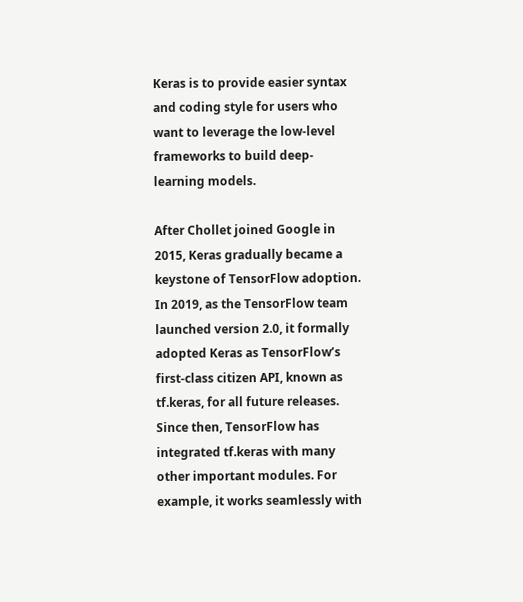Keras is to provide easier syntax and coding style for users who want to leverage the low-level frameworks to build deep-learning models.

After Chollet joined Google in 2015, Keras gradually became a keystone of TensorFlow adoption. In 2019, as the TensorFlow team launched version 2.0, it formally adopted Keras as TensorFlow’s first-class citizen API, known as tf.keras, for all future releases. Since then, TensorFlow has integrated tf.keras with many other important modules. For example, it works seamlessly with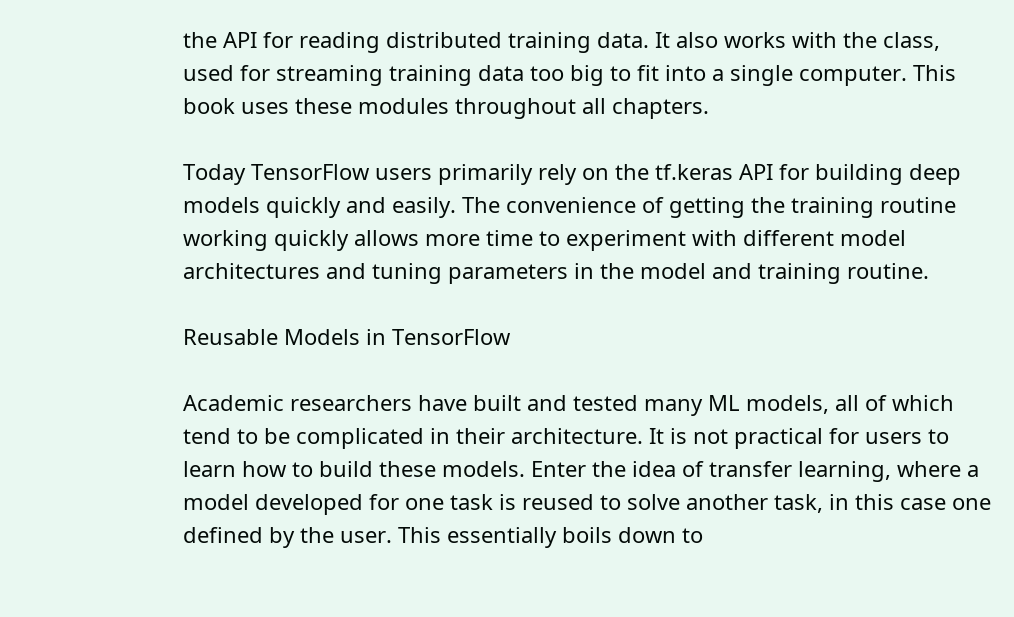the API for reading distributed training data. It also works with the class, used for streaming training data too big to fit into a single computer. This book uses these modules throughout all chapters.

Today TensorFlow users primarily rely on the tf.keras API for building deep models quickly and easily. The convenience of getting the training routine working quickly allows more time to experiment with different model architectures and tuning parameters in the model and training routine.

Reusable Models in TensorFlow

Academic researchers have built and tested many ML models, all of which tend to be complicated in their architecture. It is not practical for users to learn how to build these models. Enter the idea of transfer learning, where a model developed for one task is reused to solve another task, in this case one defined by the user. This essentially boils down to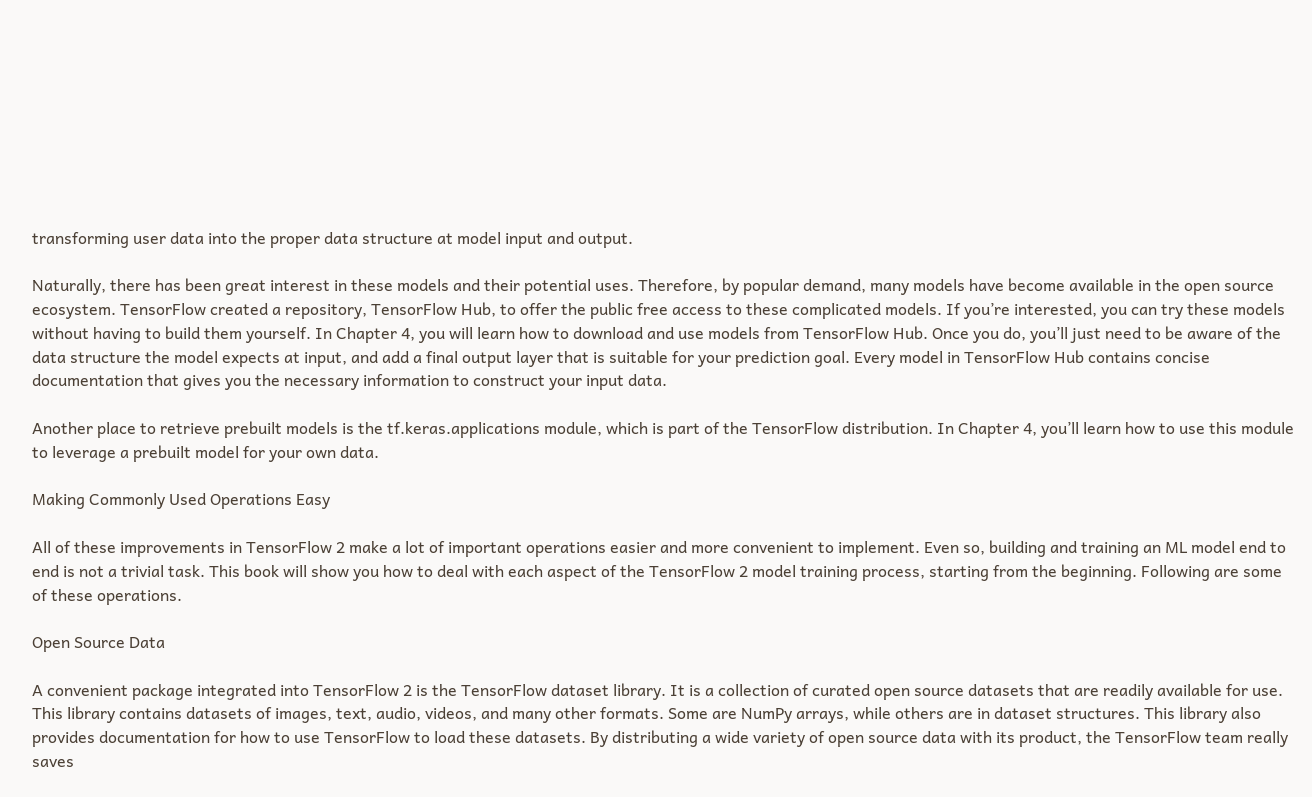transforming user data into the proper data structure at model input and output.

Naturally, there has been great interest in these models and their potential uses. Therefore, by popular demand, many models have become available in the open source ecosystem. TensorFlow created a repository, TensorFlow Hub, to offer the public free access to these complicated models. If you’re interested, you can try these models without having to build them yourself. In Chapter 4, you will learn how to download and use models from TensorFlow Hub. Once you do, you’ll just need to be aware of the data structure the model expects at input, and add a final output layer that is suitable for your prediction goal. Every model in TensorFlow Hub contains concise documentation that gives you the necessary information to construct your input data.

Another place to retrieve prebuilt models is the tf.keras.applications module, which is part of the TensorFlow distribution. In Chapter 4, you’ll learn how to use this module to leverage a prebuilt model for your own data.

Making Commonly Used Operations Easy

All of these improvements in TensorFlow 2 make a lot of important operations easier and more convenient to implement. Even so, building and training an ML model end to end is not a trivial task. This book will show you how to deal with each aspect of the TensorFlow 2 model training process, starting from the beginning. Following are some of these operations.

Open Source Data

A convenient package integrated into TensorFlow 2 is the TensorFlow dataset library. It is a collection of curated open source datasets that are readily available for use. This library contains datasets of images, text, audio, videos, and many other formats. Some are NumPy arrays, while others are in dataset structures. This library also provides documentation for how to use TensorFlow to load these datasets. By distributing a wide variety of open source data with its product, the TensorFlow team really saves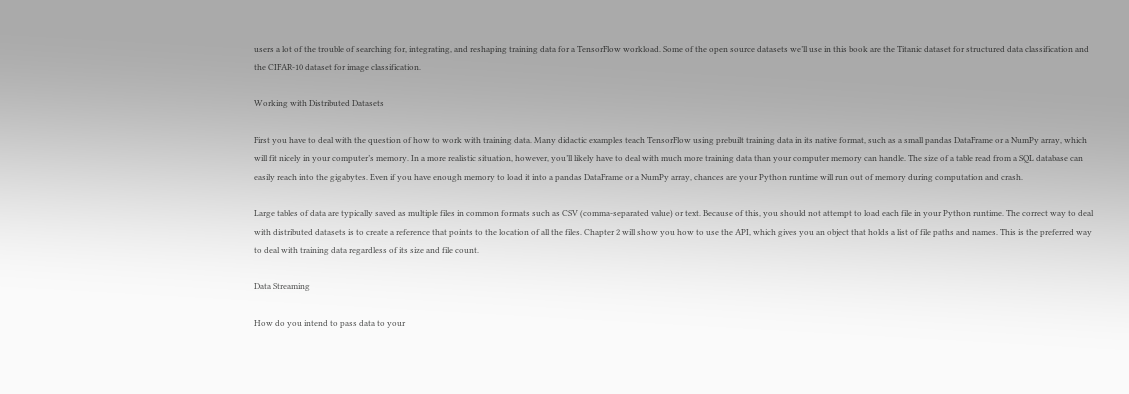users a lot of the trouble of searching for, integrating, and reshaping training data for a TensorFlow workload. Some of the open source datasets we’ll use in this book are the Titanic dataset for structured data classification and the CIFAR-10 dataset for image classification.

Working with Distributed Datasets

First you have to deal with the question of how to work with training data. Many didactic examples teach TensorFlow using prebuilt training data in its native format, such as a small pandas DataFrame or a NumPy array, which will fit nicely in your computer’s memory. In a more realistic situation, however, you’ll likely have to deal with much more training data than your computer memory can handle. The size of a table read from a SQL database can easily reach into the gigabytes. Even if you have enough memory to load it into a pandas DataFrame or a NumPy array, chances are your Python runtime will run out of memory during computation and crash.

Large tables of data are typically saved as multiple files in common formats such as CSV (comma-separated value) or text. Because of this, you should not attempt to load each file in your Python runtime. The correct way to deal with distributed datasets is to create a reference that points to the location of all the files. Chapter 2 will show you how to use the API, which gives you an object that holds a list of file paths and names. This is the preferred way to deal with training data regardless of its size and file count.

Data Streaming

How do you intend to pass data to your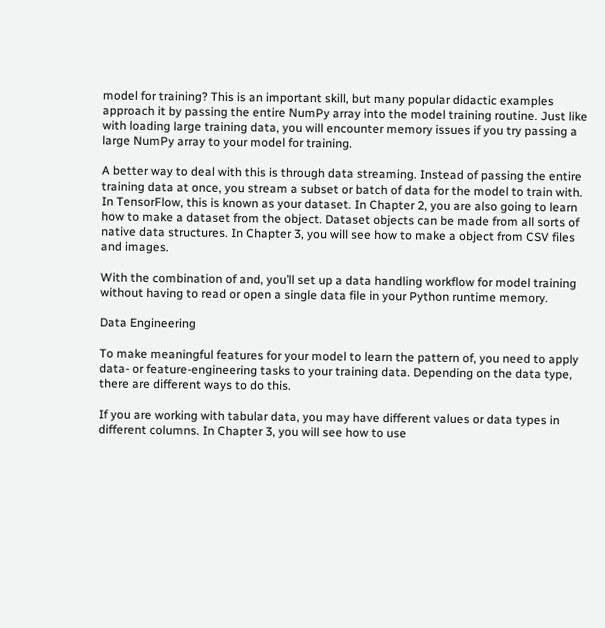model for training? This is an important skill, but many popular didactic examples approach it by passing the entire NumPy array into the model training routine. Just like with loading large training data, you will encounter memory issues if you try passing a large NumPy array to your model for training.

A better way to deal with this is through data streaming. Instead of passing the entire training data at once, you stream a subset or batch of data for the model to train with. In TensorFlow, this is known as your dataset. In Chapter 2, you are also going to learn how to make a dataset from the object. Dataset objects can be made from all sorts of native data structures. In Chapter 3, you will see how to make a object from CSV files and images.

With the combination of and, you’ll set up a data handling workflow for model training without having to read or open a single data file in your Python runtime memory.

Data Engineering

To make meaningful features for your model to learn the pattern of, you need to apply data- or feature-engineering tasks to your training data. Depending on the data type, there are different ways to do this.

If you are working with tabular data, you may have different values or data types in different columns. In Chapter 3, you will see how to use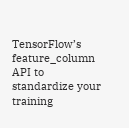TensorFlow’s feature_column API to standardize your training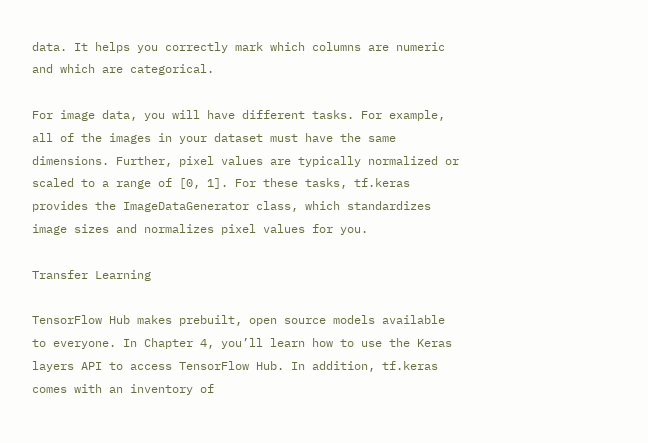data. It helps you correctly mark which columns are numeric and which are categorical.

For image data, you will have different tasks. For example, all of the images in your dataset must have the same dimensions. Further, pixel values are typically normalized or scaled to a range of [0, 1]. For these tasks, tf.keras provides the ImageDataGenerator class, which standardizes image sizes and normalizes pixel values for you.

Transfer Learning

TensorFlow Hub makes prebuilt, open source models available to everyone. In Chapter 4, you’ll learn how to use the Keras layers API to access TensorFlow Hub. In addition, tf.keras comes with an inventory of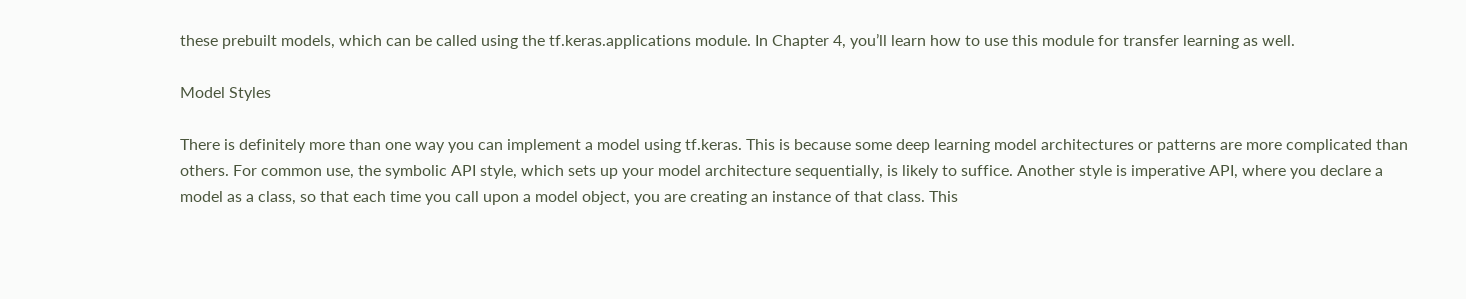these prebuilt models, which can be called using the tf.keras.applications module. In Chapter 4, you’ll learn how to use this module for transfer learning as well.

Model Styles

There is definitely more than one way you can implement a model using tf.keras. This is because some deep learning model architectures or patterns are more complicated than others. For common use, the symbolic API style, which sets up your model architecture sequentially, is likely to suffice. Another style is imperative API, where you declare a model as a class, so that each time you call upon a model object, you are creating an instance of that class. This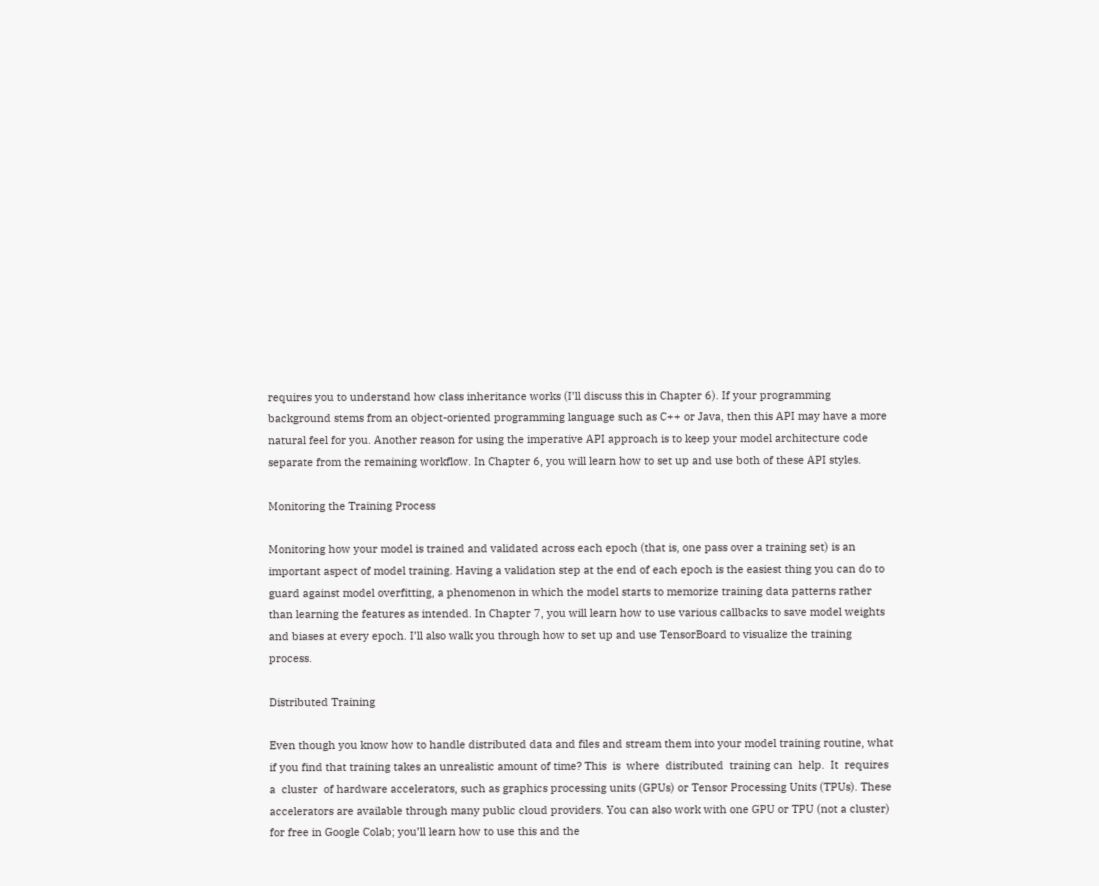requires you to understand how class inheritance works (I’ll discuss this in Chapter 6). If your programming background stems from an object-oriented programming language such as C++ or Java, then this API may have a more natural feel for you. Another reason for using the imperative API approach is to keep your model architecture code separate from the remaining workflow. In Chapter 6, you will learn how to set up and use both of these API styles.

Monitoring the Training Process

Monitoring how your model is trained and validated across each epoch (that is, one pass over a training set) is an important aspect of model training. Having a validation step at the end of each epoch is the easiest thing you can do to guard against model overfitting, a phenomenon in which the model starts to memorize training data patterns rather than learning the features as intended. In Chapter 7, you will learn how to use various callbacks to save model weights and biases at every epoch. I’ll also walk you through how to set up and use TensorBoard to visualize the training process.

Distributed Training

Even though you know how to handle distributed data and files and stream them into your model training routine, what if you find that training takes an unrealistic amount of time? This  is  where  distributed  training can  help.  It  requires  a  cluster  of hardware accelerators, such as graphics processing units (GPUs) or Tensor Processing Units (TPUs). These accelerators are available through many public cloud providers. You can also work with one GPU or TPU (not a cluster) for free in Google Colab; you’ll learn how to use this and the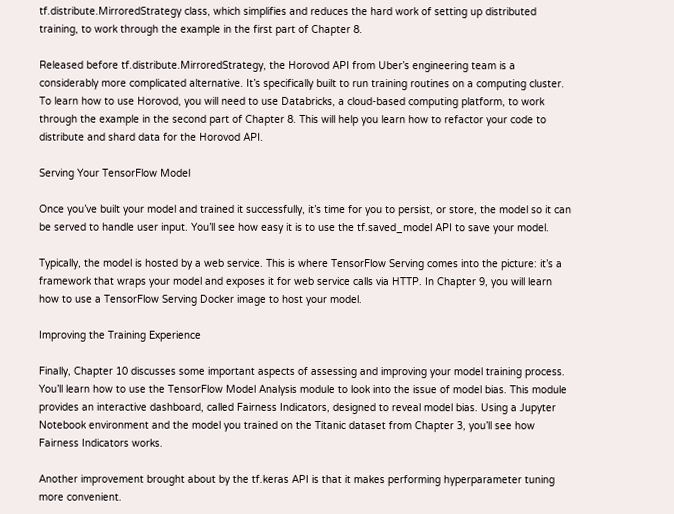tf.distribute.MirroredStrategy class, which simplifies and reduces the hard work of setting up distributed training, to work through the example in the first part of Chapter 8.

Released before tf.distribute.MirroredStrategy, the Horovod API from Uber’s engineering team is a considerably more complicated alternative. It’s specifically built to run training routines on a computing cluster. To learn how to use Horovod, you will need to use Databricks, a cloud-based computing platform, to work through the example in the second part of Chapter 8. This will help you learn how to refactor your code to distribute and shard data for the Horovod API.

Serving Your TensorFlow Model

Once you’ve built your model and trained it successfully, it’s time for you to persist, or store, the model so it can be served to handle user input. You’ll see how easy it is to use the tf.saved_model API to save your model.

Typically, the model is hosted by a web service. This is where TensorFlow Serving comes into the picture: it’s a framework that wraps your model and exposes it for web service calls via HTTP. In Chapter 9, you will learn how to use a TensorFlow Serving Docker image to host your model.

Improving the Training Experience

Finally, Chapter 10 discusses some important aspects of assessing and improving your model training process. You’ll learn how to use the TensorFlow Model Analysis module to look into the issue of model bias. This module provides an interactive dashboard, called Fairness Indicators, designed to reveal model bias. Using a Jupyter Notebook environment and the model you trained on the Titanic dataset from Chapter 3, you’ll see how Fairness Indicators works.

Another improvement brought about by the tf.keras API is that it makes performing hyperparameter tuning more convenient.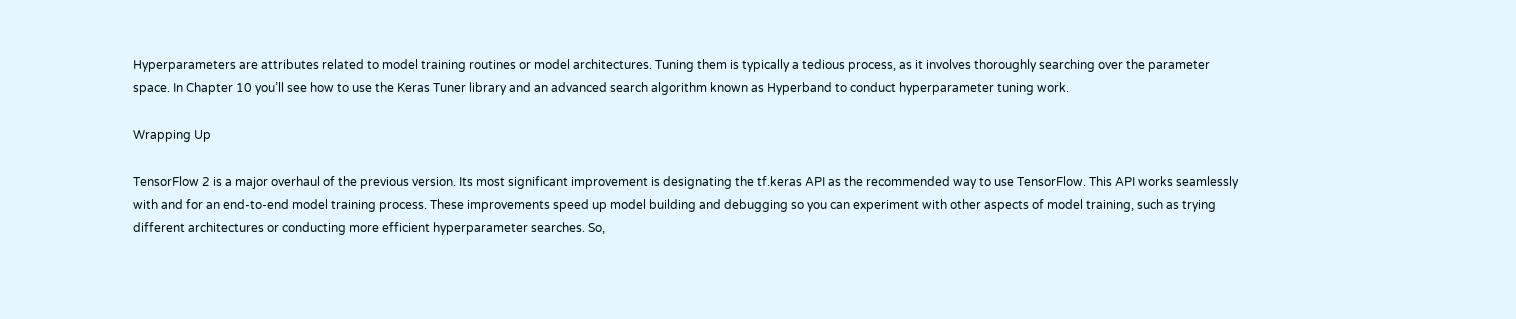Hyperparameters are attributes related to model training routines or model architectures. Tuning them is typically a tedious process, as it involves thoroughly searching over the parameter space. In Chapter 10 you’ll see how to use the Keras Tuner library and an advanced search algorithm known as Hyperband to conduct hyperparameter tuning work.

Wrapping Up

TensorFlow 2 is a major overhaul of the previous version. Its most significant improvement is designating the tf.keras API as the recommended way to use TensorFlow. This API works seamlessly with and for an end-to-end model training process. These improvements speed up model building and debugging so you can experiment with other aspects of model training, such as trying different architectures or conducting more efficient hyperparameter searches. So,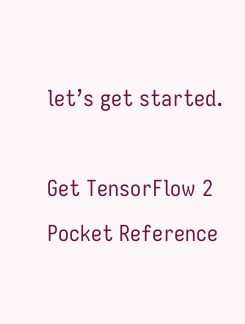let’s get started.

Get TensorFlow 2 Pocket Reference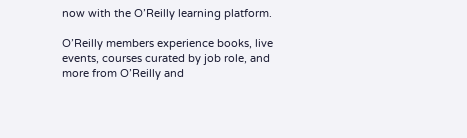now with the O’Reilly learning platform.

O’Reilly members experience books, live events, courses curated by job role, and more from O’Reilly and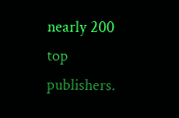nearly 200 top publishers.